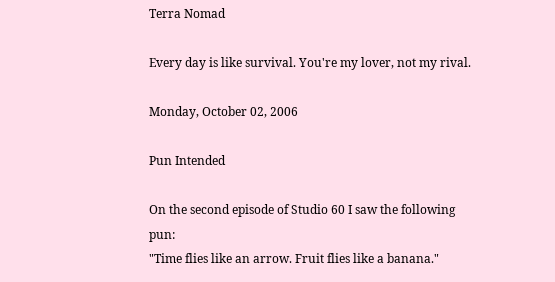Terra Nomad

Every day is like survival. You're my lover, not my rival.

Monday, October 02, 2006

Pun Intended

On the second episode of Studio 60 I saw the following pun:
"Time flies like an arrow. Fruit flies like a banana."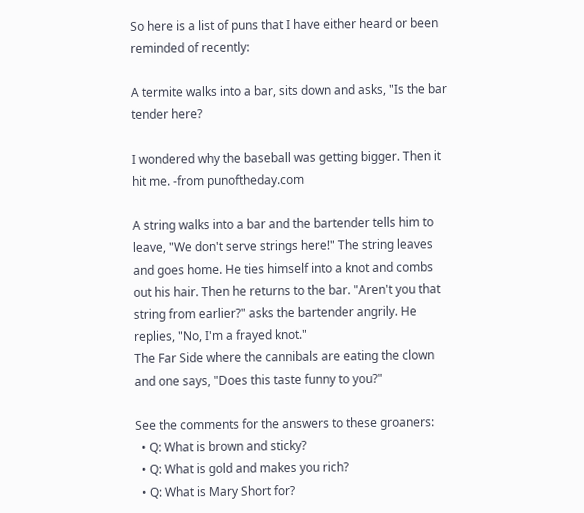So here is a list of puns that I have either heard or been reminded of recently:

A termite walks into a bar, sits down and asks, "Is the bar tender here?

I wondered why the baseball was getting bigger. Then it hit me. -from punoftheday.com

A string walks into a bar and the bartender tells him to leave, "We don't serve strings here!" The string leaves and goes home. He ties himself into a knot and combs out his hair. Then he returns to the bar. "Aren't you that string from earlier?" asks the bartender angrily. He replies, "No, I'm a frayed knot."
The Far Side where the cannibals are eating the clown and one says, "Does this taste funny to you?"

See the comments for the answers to these groaners:
  • Q: What is brown and sticky?
  • Q: What is gold and makes you rich?
  • Q: What is Mary Short for?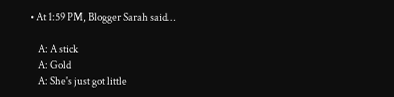• At 1:59 PM, Blogger Sarah said…

    A: A stick
    A: Gold
    A: She's just got little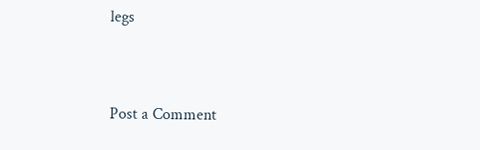legs


Post a Comment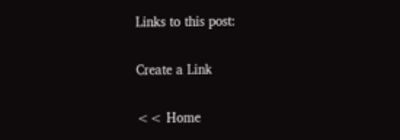Links to this post:

Create a Link

<< Home